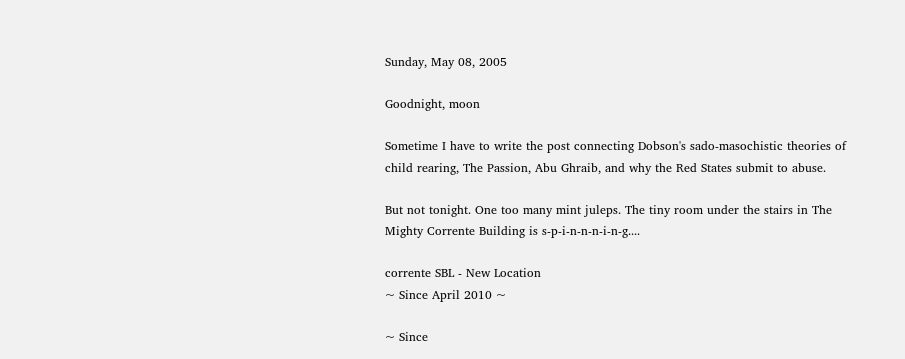Sunday, May 08, 2005

Goodnight, moon

Sometime I have to write the post connecting Dobson's sado-masochistic theories of child rearing, The Passion, Abu Ghraib, and why the Red States submit to abuse.

But not tonight. One too many mint juleps. The tiny room under the stairs in The Mighty Corrente Building is s-p-i-n-n-n-i-n-g....

corrente SBL - New Location
~ Since April 2010 ~

~ Since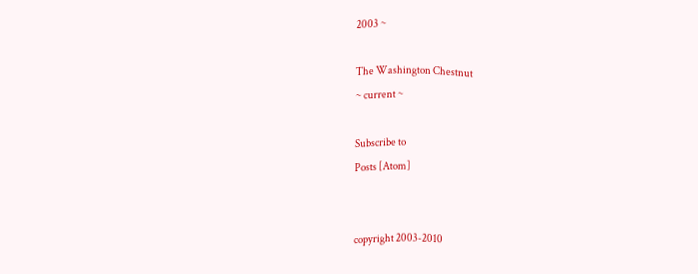2003 ~

The Washington Chestnut
~ current ~

Subscribe to
Posts [Atom]


copyright 2003-2010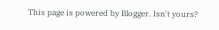This page is powered by Blogger. Isn't yours?